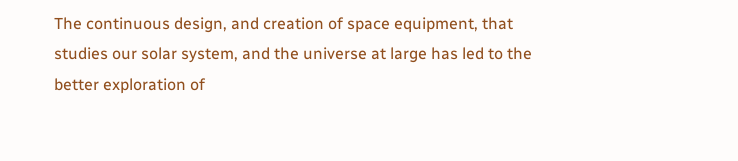The continuous design, and creation of space equipment, that studies our solar system, and the universe at large has led to the better exploration of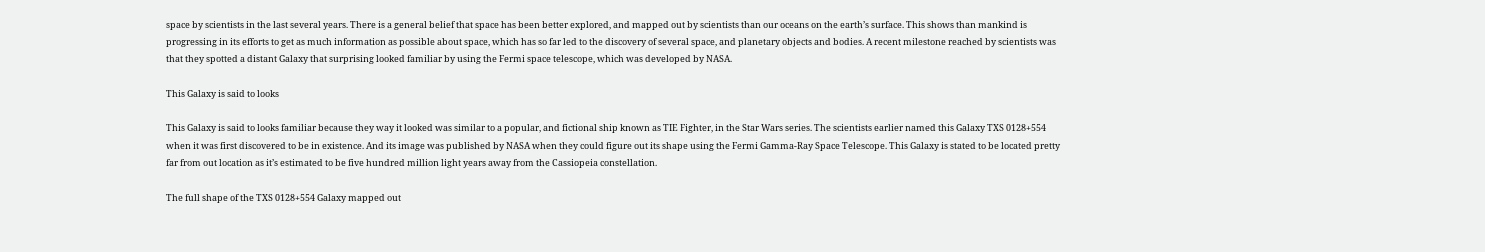space by scientists in the last several years. There is a general belief that space has been better explored, and mapped out by scientists than our oceans on the earth’s surface. This shows than mankind is progressing in its efforts to get as much information as possible about space, which has so far led to the discovery of several space, and planetary objects and bodies. A recent milestone reached by scientists was that they spotted a distant Galaxy that surprising looked familiar by using the Fermi space telescope, which was developed by NASA.

This Galaxy is said to looks

This Galaxy is said to looks familiar because they way it looked was similar to a popular, and fictional ship known as TIE Fighter, in the Star Wars series. The scientists earlier named this Galaxy TXS 0128+554 when it was first discovered to be in existence. And its image was published by NASA when they could figure out its shape using the Fermi Gamma-Ray Space Telescope. This Galaxy is stated to be located pretty far from out location as it’s estimated to be five hundred million light years away from the Cassiopeia constellation.

The full shape of the TXS 0128+554 Galaxy mapped out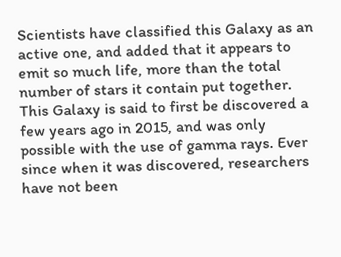Scientists have classified this Galaxy as an active one, and added that it appears to emit so much life, more than the total number of stars it contain put together. This Galaxy is said to first be discovered a few years ago in 2015, and was only possible with the use of gamma rays. Ever since when it was discovered, researchers have not been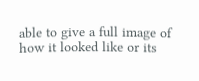able to give a full image of how it looked like or its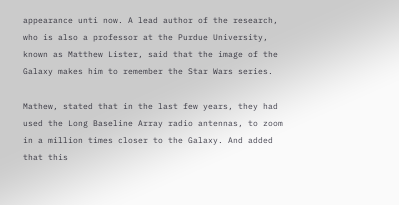appearance unti now. A lead author of the research, who is also a professor at the Purdue University, known as Matthew Lister, said that the image of the Galaxy makes him to remember the Star Wars series.

Mathew, stated that in the last few years, they had used the Long Baseline Array radio antennas, to zoom in a million times closer to the Galaxy. And added that this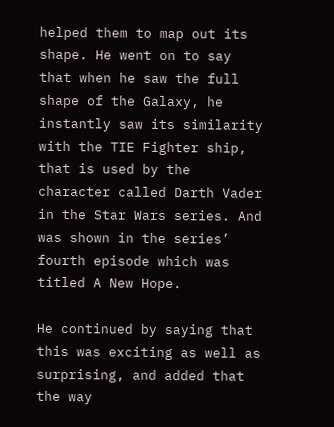helped them to map out its shape. He went on to say that when he saw the full shape of the Galaxy, he instantly saw its similarity with the TIE Fighter ship, that is used by the character called Darth Vader in the Star Wars series. And was shown in the series’ fourth episode which was titled A New Hope.

He continued by saying that this was exciting as well as surprising, and added that the way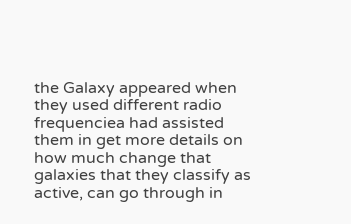the Galaxy appeared when they used different radio frequenciea had assisted them in get more details on how much change that galaxies that they classify as active, can go through in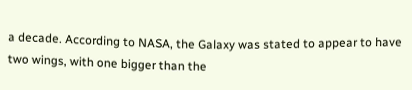a decade. According to NASA, the Galaxy was stated to appear to have two wings, with one bigger than the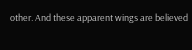other. And these apparent wings are believed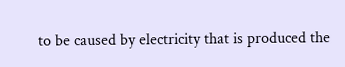to be caused by electricity that is produced the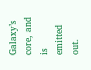Galaxy’s core, and is emitted out.